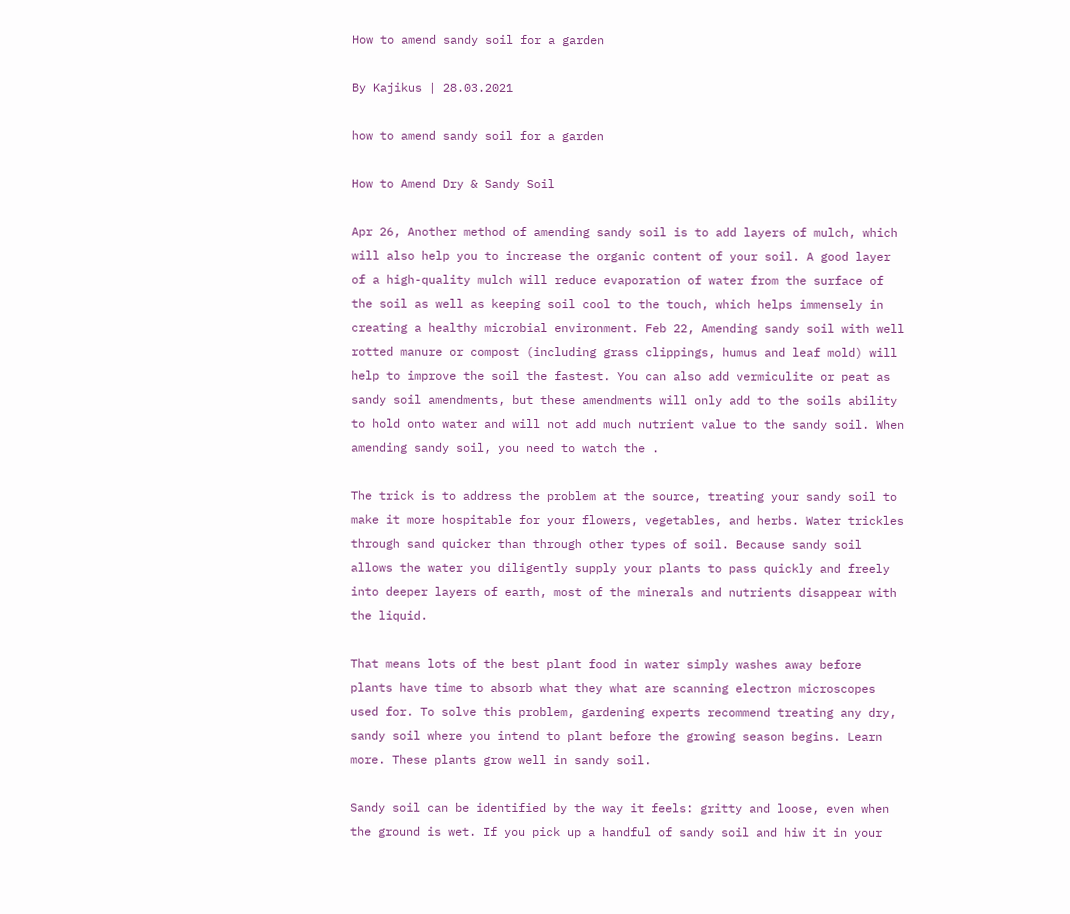How to amend sandy soil for a garden

By Kajikus | 28.03.2021

how to amend sandy soil for a garden

How to Amend Dry & Sandy Soil

Apr 26, Another method of amending sandy soil is to add layers of mulch, which will also help you to increase the organic content of your soil. A good layer of a high-quality mulch will reduce evaporation of water from the surface of the soil as well as keeping soil cool to the touch, which helps immensely in creating a healthy microbial environment. Feb 22, Amending sandy soil with well rotted manure or compost (including grass clippings, humus and leaf mold) will help to improve the soil the fastest. You can also add vermiculite or peat as sandy soil amendments, but these amendments will only add to the soils ability to hold onto water and will not add much nutrient value to the sandy soil. When amending sandy soil, you need to watch the .

The trick is to address the problem at the source, treating your sandy soil to make it more hospitable for your flowers, vegetables, and herbs. Water trickles through sand quicker than through other types of soil. Because sandy soil allows the water you diligently supply your plants to pass quickly and freely into deeper layers of earth, most of the minerals and nutrients disappear with the liquid.

That means lots of the best plant food in water simply washes away before plants have time to absorb what they what are scanning electron microscopes used for. To solve this problem, gardening experts recommend treating any dry, sandy soil where you intend to plant before the growing season begins. Learn more. These plants grow well in sandy soil.

Sandy soil can be identified by the way it feels: gritty and loose, even when the ground is wet. If you pick up a handful of sandy soil and hiw it in your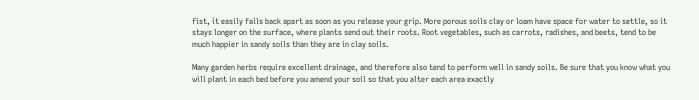fist, it easily falls back apart as soon as you release your grip. More porous soils clay or loam have space for water to settle, so it stays longer on the surface, where plants send out their roots. Root vegetables, such as carrots, radishes, and beets, tend to be much happier in sandy soils than they are in clay soils.

Many garden herbs require excellent drainage, and therefore also tend to perform well in sandy soils. Be sure that you know what you will plant in each bed before you amend your soil so that you alter each area exactly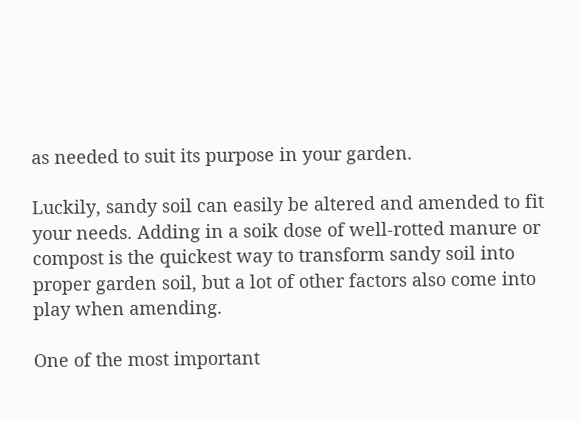as needed to suit its purpose in your garden.

Luckily, sandy soil can easily be altered and amended to fit your needs. Adding in a soik dose of well-rotted manure or compost is the quickest way to transform sandy soil into proper garden soil, but a lot of other factors also come into play when amending.

One of the most important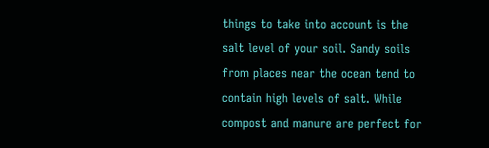things to take into account is the salt level of your soil. Sandy soils from places near the ocean tend to contain high levels of salt. While compost and manure are perfect for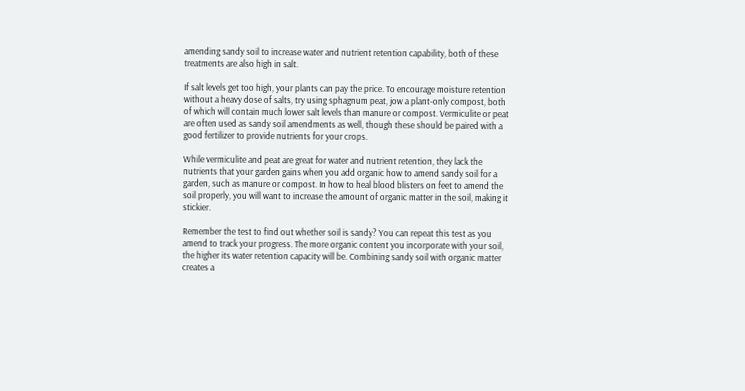amending sandy soil to increase water and nutrient retention capability, both of these treatments are also high in salt.

If salt levels get too high, your plants can pay the price. To encourage moisture retention without a heavy dose of salts, try using sphagnum peat, jow a plant-only compost, both of which will contain much lower salt levels than manure or compost. Vermiculite or peat are often used as sandy soil amendments as well, though these should be paired with a good fertilizer to provide nutrients for your crops.

While vermiculite and peat are great for water and nutrient retention, they lack the nutrients that your garden gains when you add organic how to amend sandy soil for a garden, such as manure or compost. In how to heal blood blisters on feet to amend the soil properly, you will want to increase the amount of organic matter in the soil, making it stickier.

Remember the test to find out whether soil is sandy? You can repeat this test as you amend to track your progress. The more organic content you incorporate with your soil, the higher its water retention capacity will be. Combining sandy soil with organic matter creates a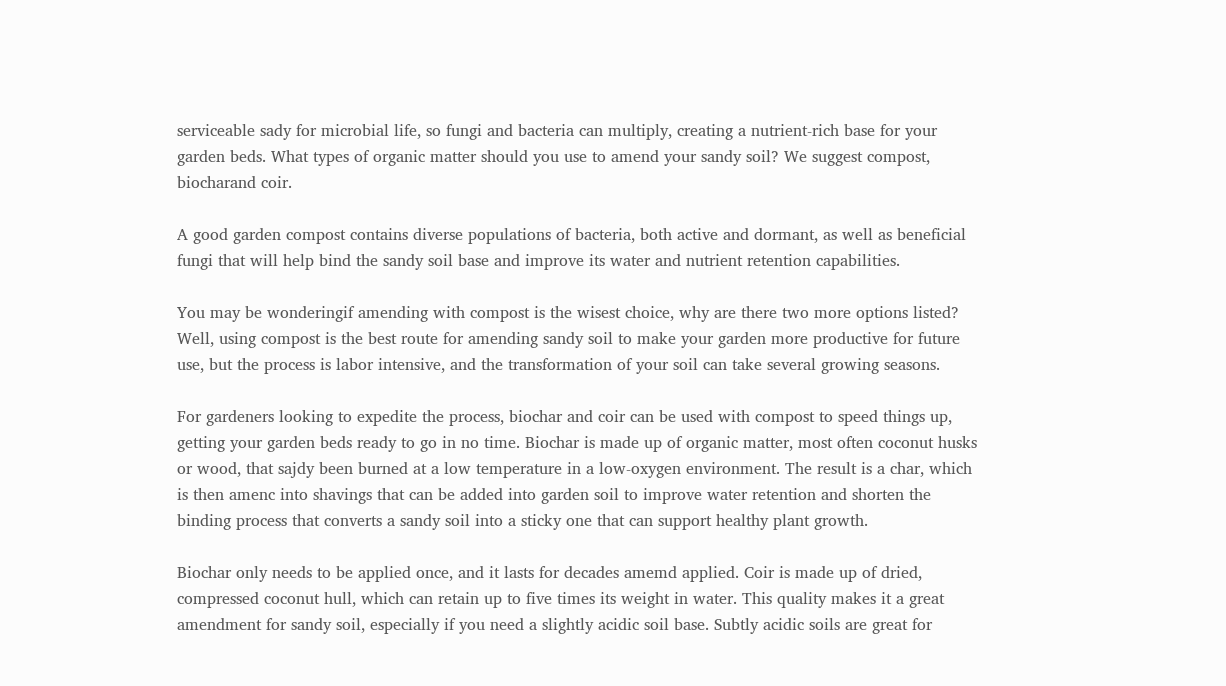serviceable sady for microbial life, so fungi and bacteria can multiply, creating a nutrient-rich base for your garden beds. What types of organic matter should you use to amend your sandy soil? We suggest compost, biocharand coir.

A good garden compost contains diverse populations of bacteria, both active and dormant, as well as beneficial fungi that will help bind the sandy soil base and improve its water and nutrient retention capabilities.

You may be wonderingif amending with compost is the wisest choice, why are there two more options listed? Well, using compost is the best route for amending sandy soil to make your garden more productive for future use, but the process is labor intensive, and the transformation of your soil can take several growing seasons.

For gardeners looking to expedite the process, biochar and coir can be used with compost to speed things up, getting your garden beds ready to go in no time. Biochar is made up of organic matter, most often coconut husks or wood, that sajdy been burned at a low temperature in a low-oxygen environment. The result is a char, which is then amenc into shavings that can be added into garden soil to improve water retention and shorten the binding process that converts a sandy soil into a sticky one that can support healthy plant growth.

Biochar only needs to be applied once, and it lasts for decades amemd applied. Coir is made up of dried, compressed coconut hull, which can retain up to five times its weight in water. This quality makes it a great amendment for sandy soil, especially if you need a slightly acidic soil base. Subtly acidic soils are great for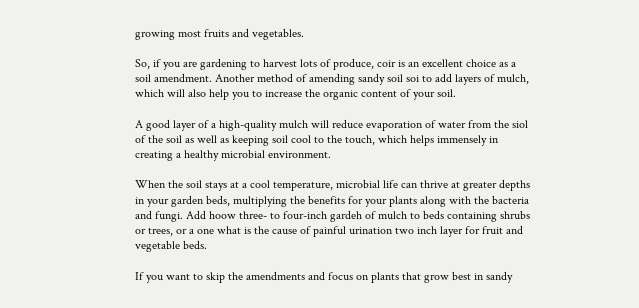growing most fruits and vegetables.

So, if you are gardening to harvest lots of produce, coir is an excellent choice as a soil amendment. Another method of amending sandy soil soi to add layers of mulch, which will also help you to increase the organic content of your soil.

A good layer of a high-quality mulch will reduce evaporation of water from the siol of the soil as well as keeping soil cool to the touch, which helps immensely in creating a healthy microbial environment.

When the soil stays at a cool temperature, microbial life can thrive at greater depths in your garden beds, multiplying the benefits for your plants along with the bacteria and fungi. Add hoow three- to four-inch gardeh of mulch to beds containing shrubs or trees, or a one what is the cause of painful urination two inch layer for fruit and vegetable beds.

If you want to skip the amendments and focus on plants that grow best in sandy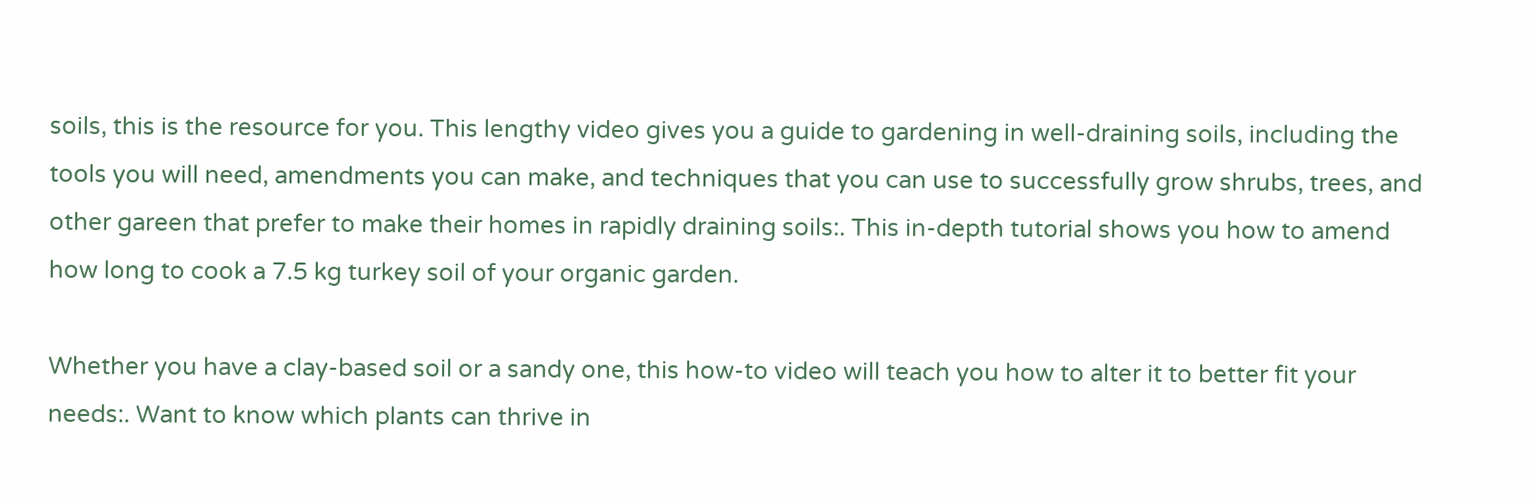soils, this is the resource for you. This lengthy video gives you a guide to gardening in well-draining soils, including the tools you will need, amendments you can make, and techniques that you can use to successfully grow shrubs, trees, and other gareen that prefer to make their homes in rapidly draining soils:. This in-depth tutorial shows you how to amend how long to cook a 7.5 kg turkey soil of your organic garden.

Whether you have a clay-based soil or a sandy one, this how-to video will teach you how to alter it to better fit your needs:. Want to know which plants can thrive in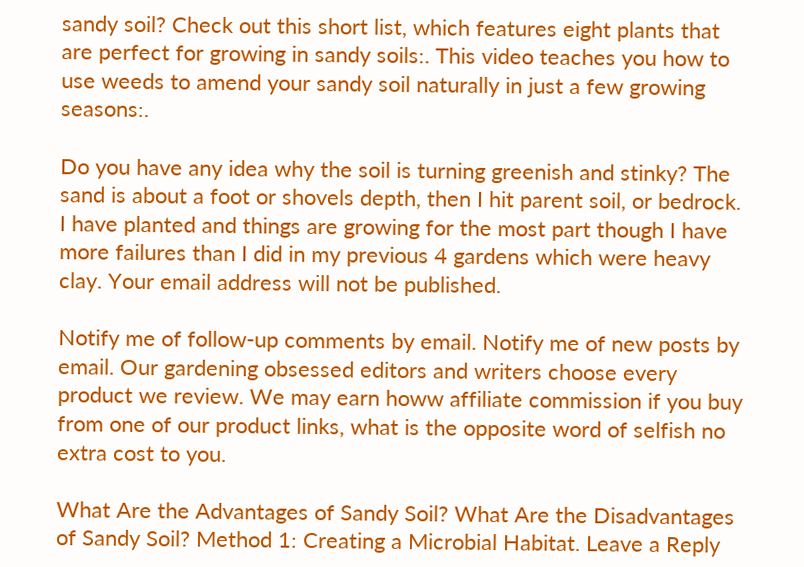sandy soil? Check out this short list, which features eight plants that are perfect for growing in sandy soils:. This video teaches you how to use weeds to amend your sandy soil naturally in just a few growing seasons:.

Do you have any idea why the soil is turning greenish and stinky? The sand is about a foot or shovels depth, then I hit parent soil, or bedrock. I have planted and things are growing for the most part though I have more failures than I did in my previous 4 gardens which were heavy clay. Your email address will not be published.

Notify me of follow-up comments by email. Notify me of new posts by email. Our gardening obsessed editors and writers choose every product we review. We may earn howw affiliate commission if you buy from one of our product links, what is the opposite word of selfish no extra cost to you.

What Are the Advantages of Sandy Soil? What Are the Disadvantages of Sandy Soil? Method 1: Creating a Microbial Habitat. Leave a Reply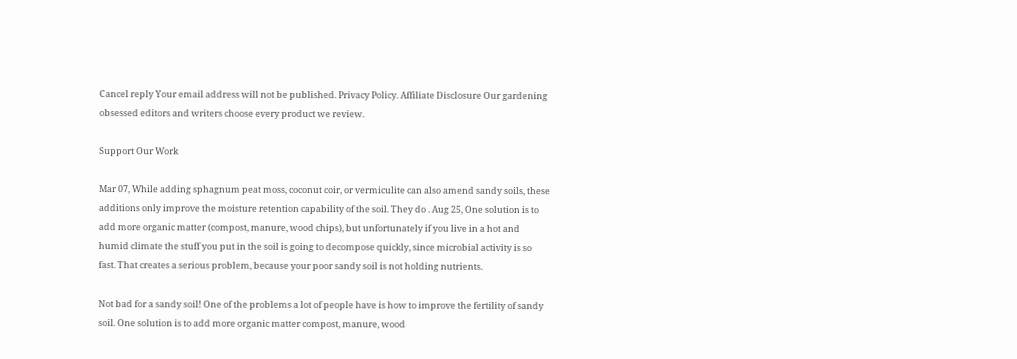Cancel reply Your email address will not be published. Privacy Policy. Affiliate Disclosure Our gardening obsessed editors and writers choose every product we review.

Support Our Work

Mar 07, While adding sphagnum peat moss, coconut coir, or vermiculite can also amend sandy soils, these additions only improve the moisture retention capability of the soil. They do . Aug 25, One solution is to add more organic matter (compost, manure, wood chips), but unfortunately if you live in a hot and humid climate the stuff you put in the soil is going to decompose quickly, since microbial activity is so fast. That creates a serious problem, because your poor sandy soil is not holding nutrients.

Not bad for a sandy soil! One of the problems a lot of people have is how to improve the fertility of sandy soil. One solution is to add more organic matter compost, manure, wood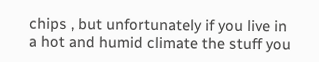chips , but unfortunately if you live in a hot and humid climate the stuff you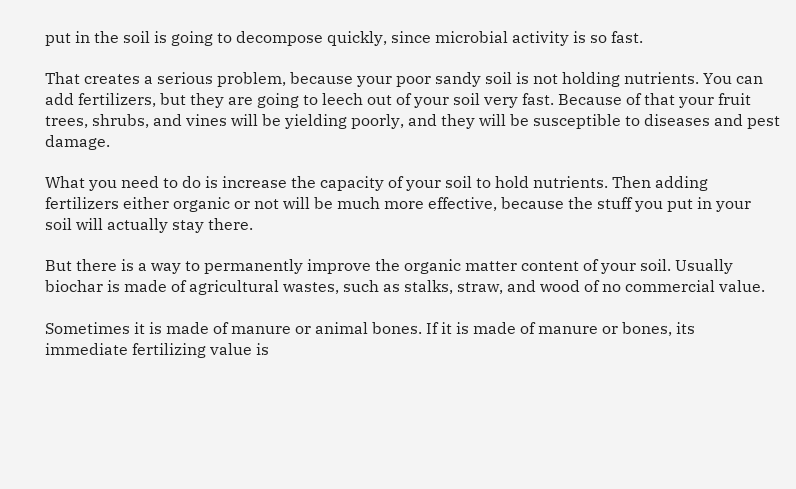put in the soil is going to decompose quickly, since microbial activity is so fast.

That creates a serious problem, because your poor sandy soil is not holding nutrients. You can add fertilizers, but they are going to leech out of your soil very fast. Because of that your fruit trees, shrubs, and vines will be yielding poorly, and they will be susceptible to diseases and pest damage.

What you need to do is increase the capacity of your soil to hold nutrients. Then adding fertilizers either organic or not will be much more effective, because the stuff you put in your soil will actually stay there.

But there is a way to permanently improve the organic matter content of your soil. Usually biochar is made of agricultural wastes, such as stalks, straw, and wood of no commercial value.

Sometimes it is made of manure or animal bones. If it is made of manure or bones, its immediate fertilizing value is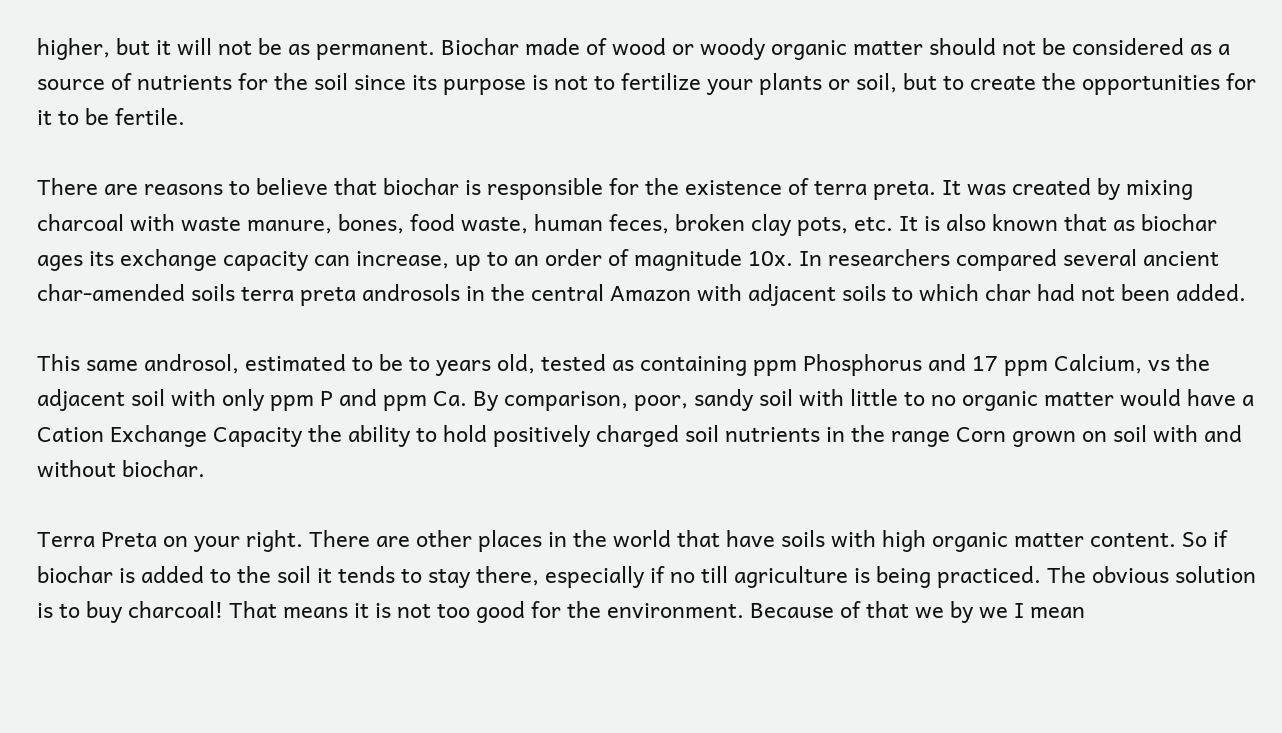higher, but it will not be as permanent. Biochar made of wood or woody organic matter should not be considered as a source of nutrients for the soil since its purpose is not to fertilize your plants or soil, but to create the opportunities for it to be fertile.

There are reasons to believe that biochar is responsible for the existence of terra preta. It was created by mixing charcoal with waste manure, bones, food waste, human feces, broken clay pots, etc. It is also known that as biochar ages its exchange capacity can increase, up to an order of magnitude 10x. In researchers compared several ancient char-amended soils terra preta androsols in the central Amazon with adjacent soils to which char had not been added.

This same androsol, estimated to be to years old, tested as containing ppm Phosphorus and 17 ppm Calcium, vs the adjacent soil with only ppm P and ppm Ca. By comparison, poor, sandy soil with little to no organic matter would have a Cation Exchange Capacity the ability to hold positively charged soil nutrients in the range Corn grown on soil with and without biochar.

Terra Preta on your right. There are other places in the world that have soils with high organic matter content. So if biochar is added to the soil it tends to stay there, especially if no till agriculture is being practiced. The obvious solution is to buy charcoal! That means it is not too good for the environment. Because of that we by we I mean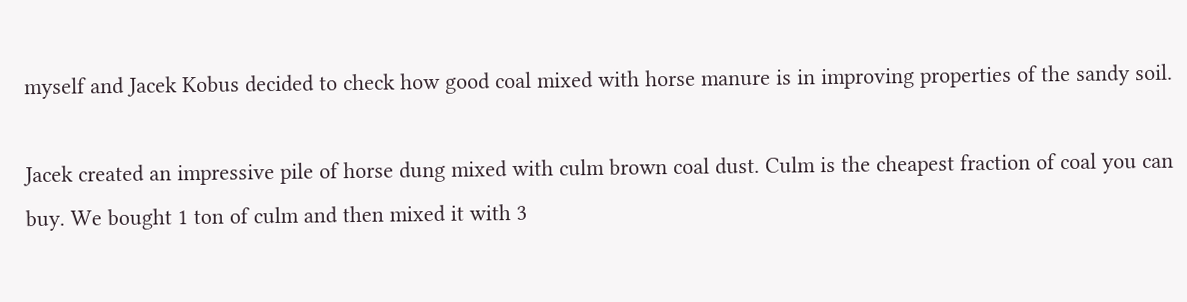myself and Jacek Kobus decided to check how good coal mixed with horse manure is in improving properties of the sandy soil.

Jacek created an impressive pile of horse dung mixed with culm brown coal dust. Culm is the cheapest fraction of coal you can buy. We bought 1 ton of culm and then mixed it with 3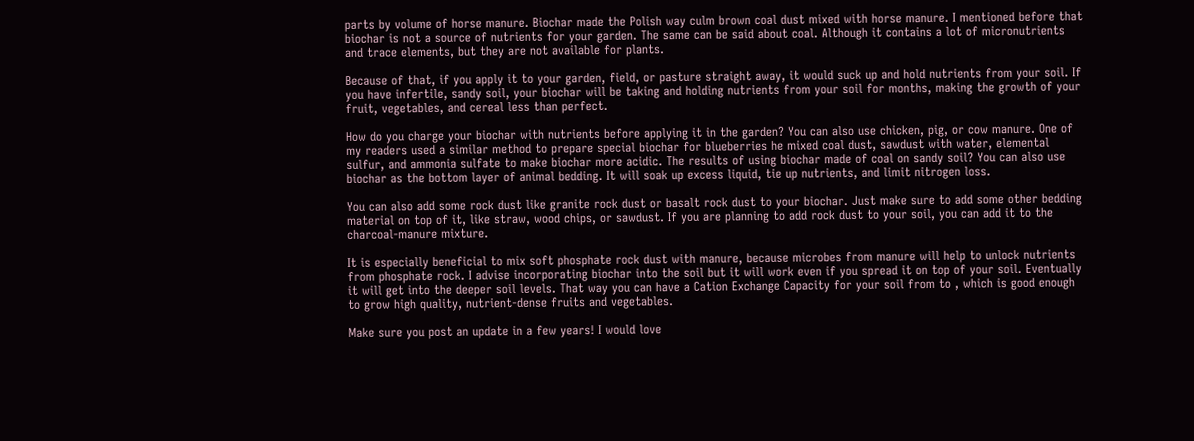parts by volume of horse manure. Biochar made the Polish way culm brown coal dust mixed with horse manure. I mentioned before that biochar is not a source of nutrients for your garden. The same can be said about coal. Although it contains a lot of micronutrients and trace elements, but they are not available for plants.

Because of that, if you apply it to your garden, field, or pasture straight away, it would suck up and hold nutrients from your soil. If you have infertile, sandy soil, your biochar will be taking and holding nutrients from your soil for months, making the growth of your fruit, vegetables, and cereal less than perfect.

How do you charge your biochar with nutrients before applying it in the garden? You can also use chicken, pig, or cow manure. One of my readers used a similar method to prepare special biochar for blueberries he mixed coal dust, sawdust with water, elemental sulfur, and ammonia sulfate to make biochar more acidic. The results of using biochar made of coal on sandy soil? You can also use biochar as the bottom layer of animal bedding. It will soak up excess liquid, tie up nutrients, and limit nitrogen loss.

You can also add some rock dust like granite rock dust or basalt rock dust to your biochar. Just make sure to add some other bedding material on top of it, like straw, wood chips, or sawdust. If you are planning to add rock dust to your soil, you can add it to the charcoal-manure mixture.

It is especially beneficial to mix soft phosphate rock dust with manure, because microbes from manure will help to unlock nutrients from phosphate rock. I advise incorporating biochar into the soil but it will work even if you spread it on top of your soil. Eventually it will get into the deeper soil levels. That way you can have a Cation Exchange Capacity for your soil from to , which is good enough to grow high quality, nutrient-dense fruits and vegetables.

Make sure you post an update in a few years! I would love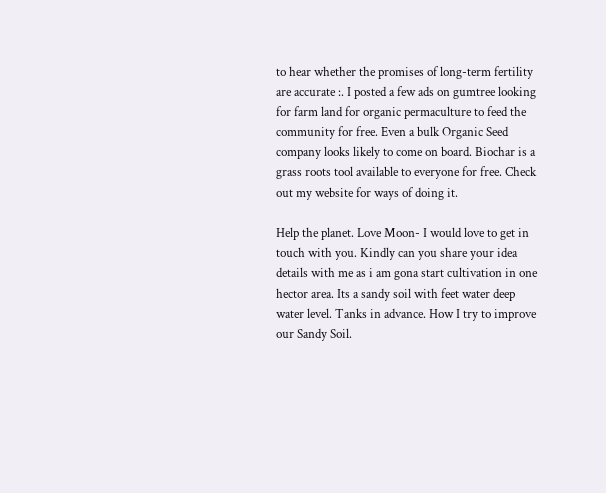to hear whether the promises of long-term fertility are accurate :. I posted a few ads on gumtree looking for farm land for organic permaculture to feed the community for free. Even a bulk Organic Seed company looks likely to come on board. Biochar is a grass roots tool available to everyone for free. Check out my website for ways of doing it.

Help the planet. Love Moon- I would love to get in touch with you. Kindly can you share your idea details with me as i am gona start cultivation in one hector area. Its a sandy soil with feet water deep water level. Tanks in advance. How I try to improve our Sandy Soil.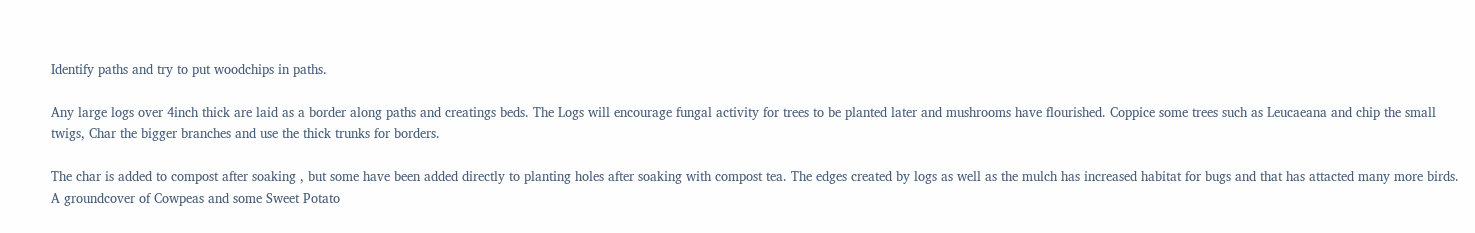Identify paths and try to put woodchips in paths.

Any large logs over 4inch thick are laid as a border along paths and creatings beds. The Logs will encourage fungal activity for trees to be planted later and mushrooms have flourished. Coppice some trees such as Leucaeana and chip the small twigs, Char the bigger branches and use the thick trunks for borders.

The char is added to compost after soaking , but some have been added directly to planting holes after soaking with compost tea. The edges created by logs as well as the mulch has increased habitat for bugs and that has attacted many more birds. A groundcover of Cowpeas and some Sweet Potato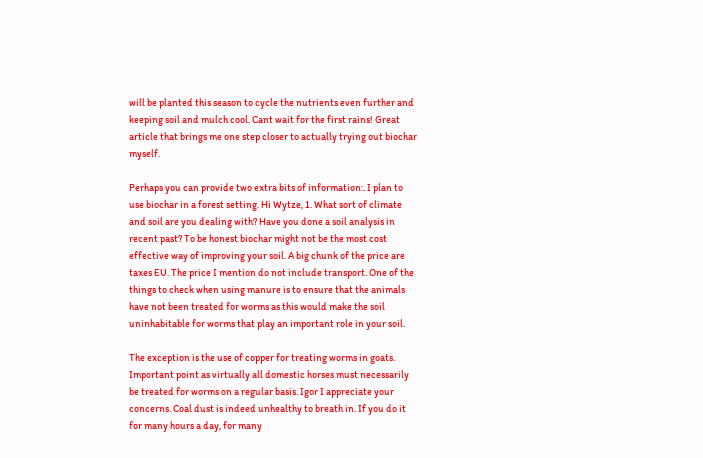will be planted this season to cycle the nutrients even further and keeping soil and mulch cool. Cant wait for the first rains! Great article that brings me one step closer to actually trying out biochar myself.

Perhaps you can provide two extra bits of information:. I plan to use biochar in a forest setting. Hi Wytze, 1. What sort of climate and soil are you dealing with? Have you done a soil analysis in recent past? To be honest biochar might not be the most cost effective way of improving your soil. A big chunk of the price are taxes EU. The price I mention do not include transport. One of the things to check when using manure is to ensure that the animals have not been treated for worms as this would make the soil uninhabitable for worms that play an important role in your soil.

The exception is the use of copper for treating worms in goats. Important point as virtually all domestic horses must necessarily be treated for worms on a regular basis. Igor I appreciate your concerns. Coal dust is indeed unhealthy to breath in. If you do it for many hours a day, for many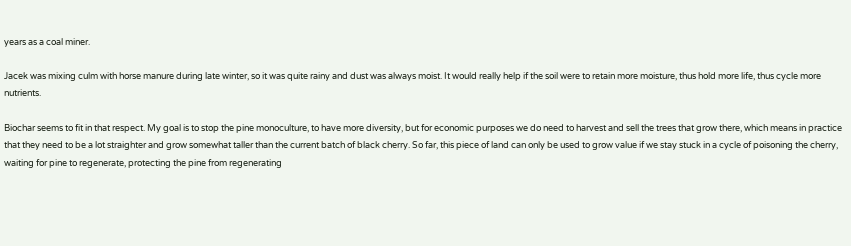years as a coal miner.

Jacek was mixing culm with horse manure during late winter, so it was quite rainy and dust was always moist. It would really help if the soil were to retain more moisture, thus hold more life, thus cycle more nutrients.

Biochar seems to fit in that respect. My goal is to stop the pine monoculture, to have more diversity, but for economic purposes we do need to harvest and sell the trees that grow there, which means in practice that they need to be a lot straighter and grow somewhat taller than the current batch of black cherry. So far, this piece of land can only be used to grow value if we stay stuck in a cycle of poisoning the cherry, waiting for pine to regenerate, protecting the pine from regenerating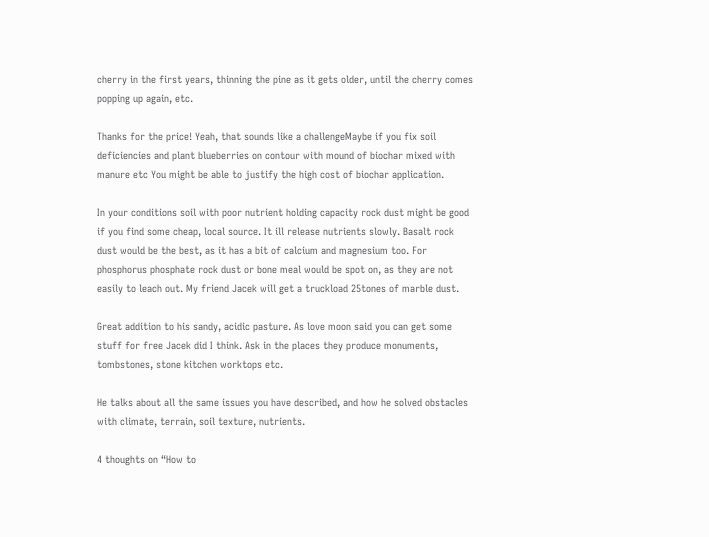cherry in the first years, thinning the pine as it gets older, until the cherry comes popping up again, etc.

Thanks for the price! Yeah, that sounds like a challengeMaybe if you fix soil deficiencies and plant blueberries on contour with mound of biochar mixed with manure etc You might be able to justify the high cost of biochar application.

In your conditions soil with poor nutrient holding capacity rock dust might be good if you find some cheap, local source. It ill release nutrients slowly. Basalt rock dust would be the best, as it has a bit of calcium and magnesium too. For phosphorus phosphate rock dust or bone meal would be spot on, as they are not easily to leach out. My friend Jacek will get a truckload 25tones of marble dust.

Great addition to his sandy, acidic pasture. As love moon said you can get some stuff for free Jacek did I think. Ask in the places they produce monuments, tombstones, stone kitchen worktops etc.

He talks about all the same issues you have described, and how he solved obstacles with climate, terrain, soil texture, nutrients.

4 thoughts on “How to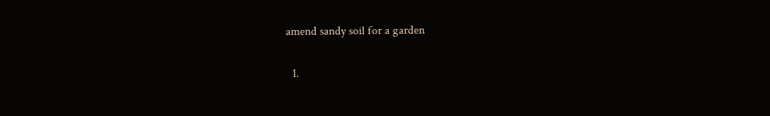amend sandy soil for a garden

  1.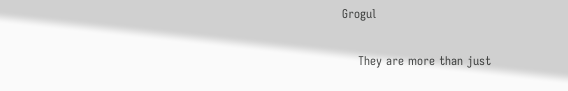Grogul

    They are more than just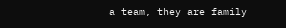a team, they are family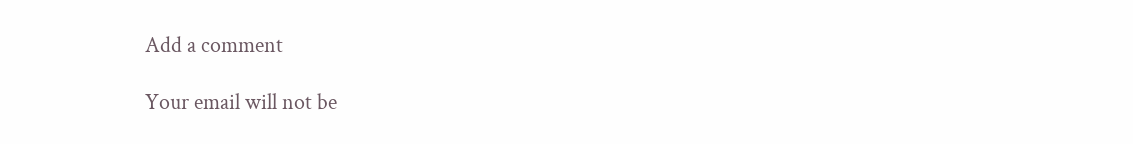Add a comment

Your email will not be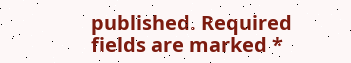published. Required fields are marked *